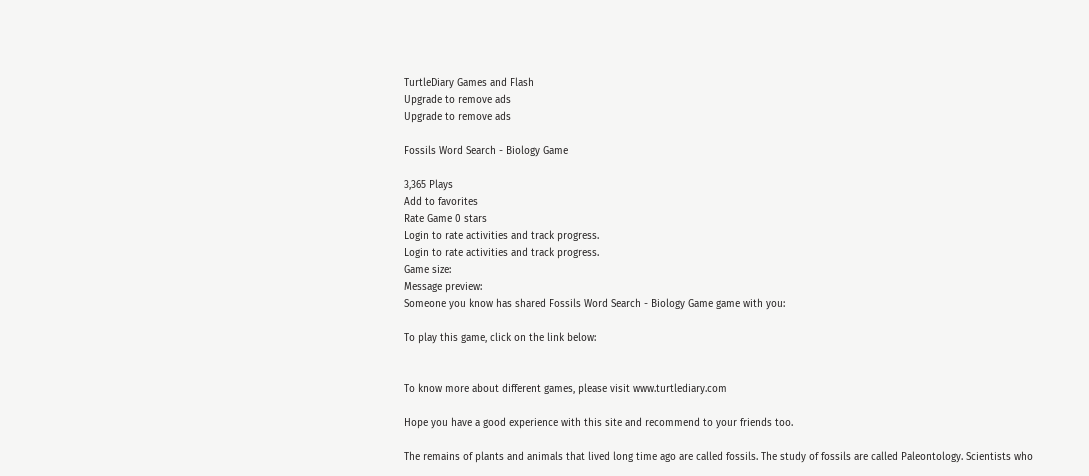TurtleDiary Games and Flash
Upgrade to remove ads
Upgrade to remove ads

Fossils Word Search - Biology Game

3,365 Plays
Add to favorites
Rate Game 0 stars
Login to rate activities and track progress.
Login to rate activities and track progress.
Game size:
Message preview:
Someone you know has shared Fossils Word Search - Biology Game game with you:

To play this game, click on the link below:


To know more about different games, please visit www.turtlediary.com

Hope you have a good experience with this site and recommend to your friends too.

The remains of plants and animals that lived long time ago are called fossils. The study of fossils are called Paleontology. Scientists who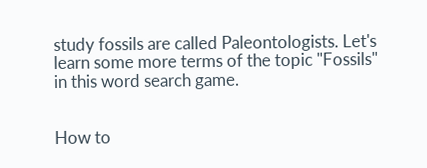study fossils are called Paleontologists. Let's learn some more terms of the topic "Fossils" in this word search game.


How to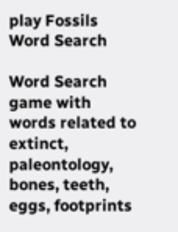play Fossils Word Search

Word Search game with words related to extinct, paleontology, bones, teeth, eggs, footprints